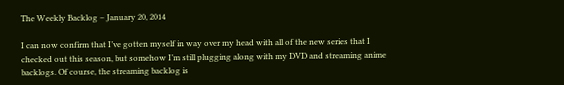The Weekly Backlog – January 20, 2014

I can now confirm that I’ve gotten myself in way over my head with all of the new series that I checked out this season, but somehow I’m still plugging along with my DVD and streaming anime backlogs. Of course, the streaming backlog is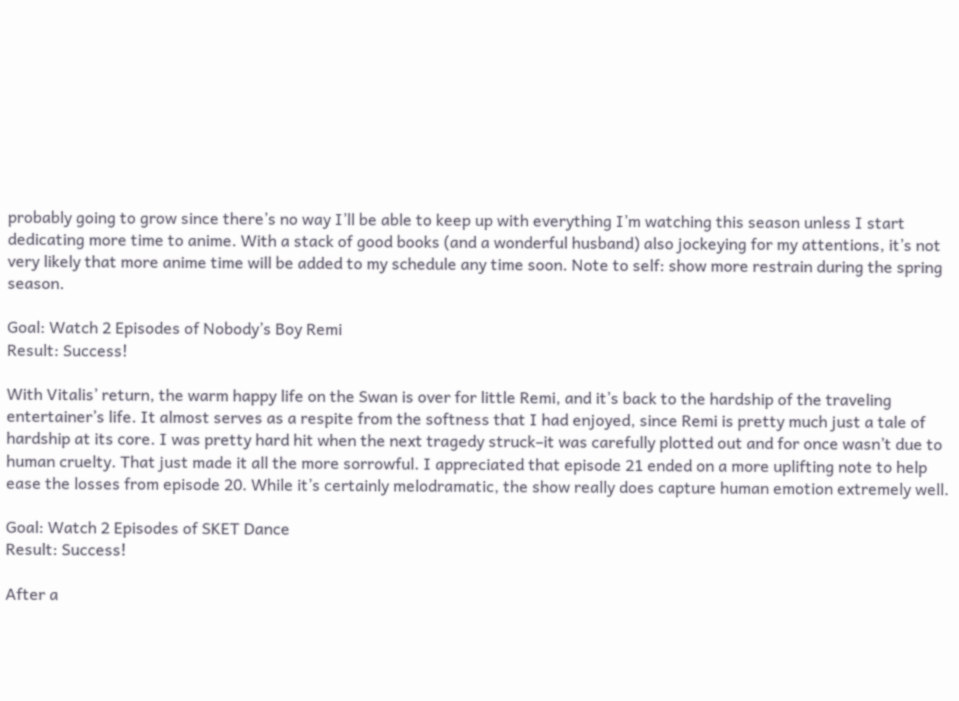probably going to grow since there’s no way I’ll be able to keep up with everything I’m watching this season unless I start dedicating more time to anime. With a stack of good books (and a wonderful husband) also jockeying for my attentions, it’s not very likely that more anime time will be added to my schedule any time soon. Note to self: show more restrain during the spring season.

Goal: Watch 2 Episodes of Nobody’s Boy Remi
Result: Success!

With Vitalis’ return, the warm happy life on the Swan is over for little Remi, and it’s back to the hardship of the traveling entertainer’s life. It almost serves as a respite from the softness that I had enjoyed, since Remi is pretty much just a tale of hardship at its core. I was pretty hard hit when the next tragedy struck–it was carefully plotted out and for once wasn’t due to human cruelty. That just made it all the more sorrowful. I appreciated that episode 21 ended on a more uplifting note to help ease the losses from episode 20. While it’s certainly melodramatic, the show really does capture human emotion extremely well.

Goal: Watch 2 Episodes of SKET Dance
Result: Success!

After a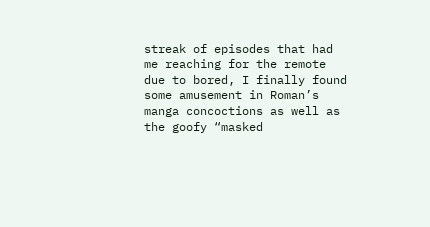streak of episodes that had me reaching for the remote due to bored, I finally found some amusement in Roman’s manga concoctions as well as the goofy “masked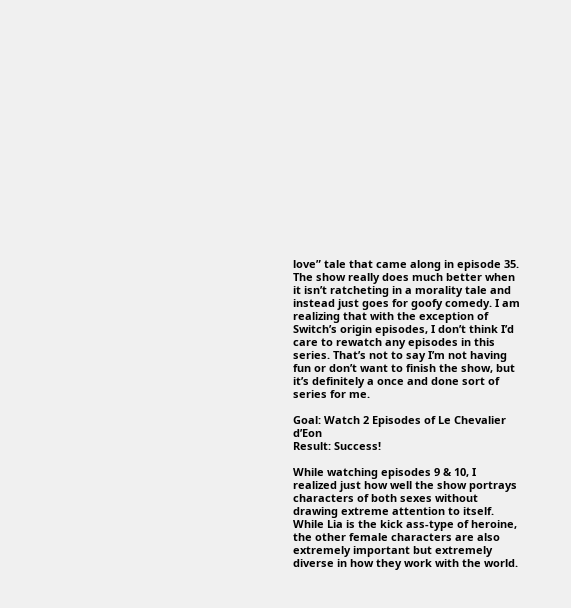love” tale that came along in episode 35. The show really does much better when it isn’t ratcheting in a morality tale and instead just goes for goofy comedy. I am realizing that with the exception of Switch’s origin episodes, I don’t think I’d care to rewatch any episodes in this series. That’s not to say I’m not having fun or don’t want to finish the show, but it’s definitely a once and done sort of series for me.

Goal: Watch 2 Episodes of Le Chevalier d’Eon
Result: Success!

While watching episodes 9 & 10, I realized just how well the show portrays characters of both sexes without drawing extreme attention to itself. While Lia is the kick ass-type of heroine, the other female characters are also extremely important but extremely diverse in how they work with the world.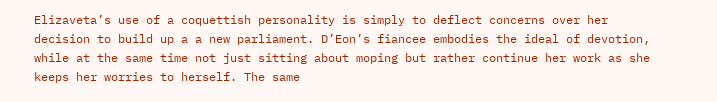Elizaveta’s use of a coquettish personality is simply to deflect concerns over her decision to build up a a new parliament. D’Eon’s fiancee embodies the ideal of devotion, while at the same time not just sitting about moping but rather continue her work as she keeps her worries to herself. The same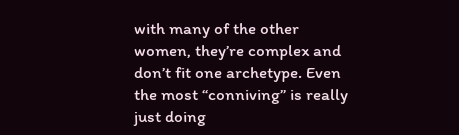with many of the other women, they’re complex and don’t fit one archetype. Even the most “conniving” is really just doing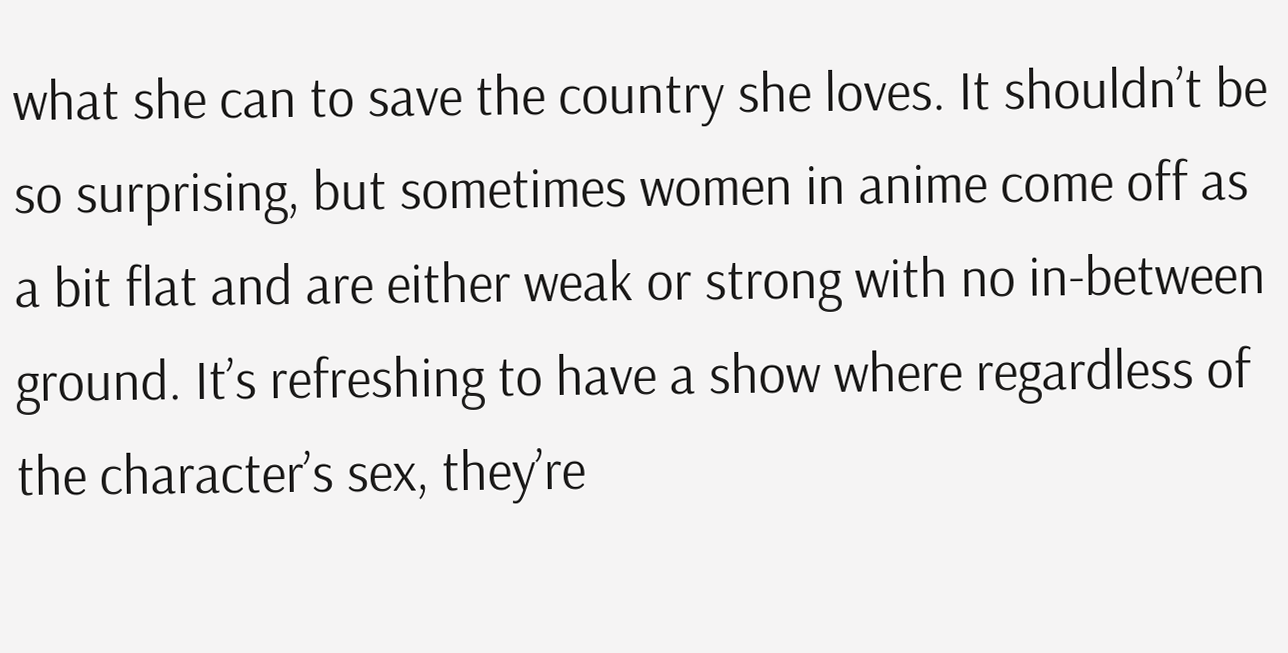what she can to save the country she loves. It shouldn’t be so surprising, but sometimes women in anime come off as a bit flat and are either weak or strong with no in-between ground. It’s refreshing to have a show where regardless of the character’s sex, they’re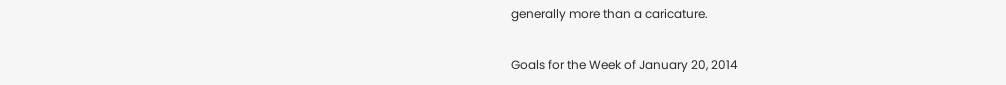generally more than a caricature.

Goals for the Week of January 20, 2014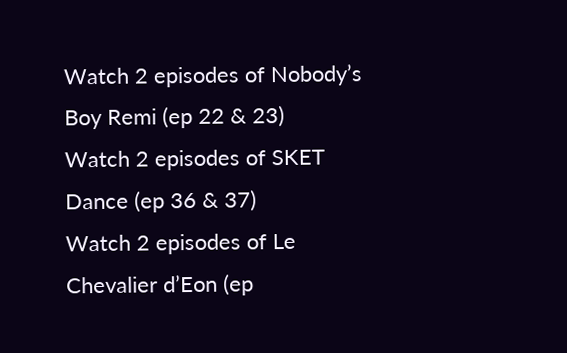Watch 2 episodes of Nobody’s Boy Remi (ep 22 & 23)
Watch 2 episodes of SKET Dance (ep 36 & 37)
Watch 2 episodes of Le Chevalier d’Eon (ep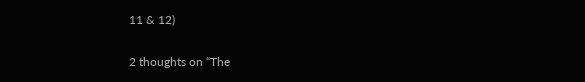11 & 12)

2 thoughts on “The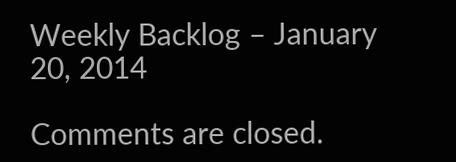Weekly Backlog – January 20, 2014

Comments are closed.